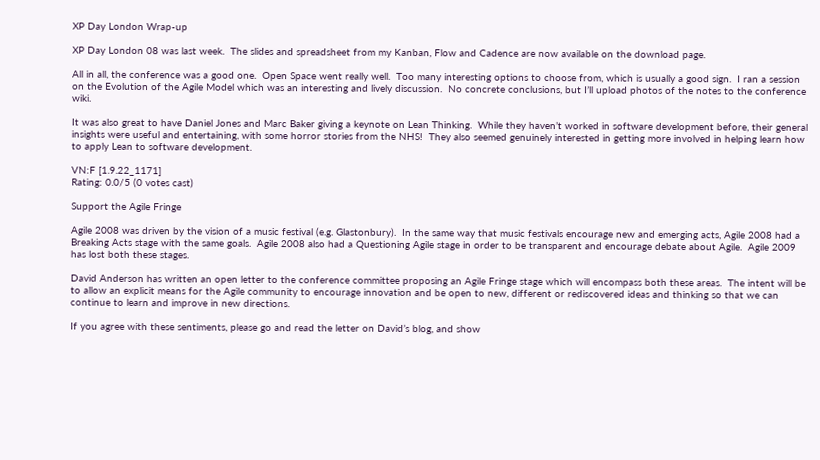XP Day London Wrap-up

XP Day London 08 was last week.  The slides and spreadsheet from my Kanban, Flow and Cadence are now available on the download page.

All in all, the conference was a good one.  Open Space went really well.  Too many interesting options to choose from, which is usually a good sign.  I ran a session on the Evolution of the Agile Model which was an interesting and lively discussion.  No concrete conclusions, but I’ll upload photos of the notes to the conference wiki.

It was also great to have Daniel Jones and Marc Baker giving a keynote on Lean Thinking.  While they haven’t worked in software development before, their general insights were useful and entertaining, with some horror stories from the NHS!  They also seemed genuinely interested in getting more involved in helping learn how to apply Lean to software development.

VN:F [1.9.22_1171]
Rating: 0.0/5 (0 votes cast)

Support the Agile Fringe

Agile 2008 was driven by the vision of a music festival (e.g. Glastonbury).  In the same way that music festivals encourage new and emerging acts, Agile 2008 had a Breaking Acts stage with the same goals.  Agile 2008 also had a Questioning Agile stage in order to be transparent and encourage debate about Agile.  Agile 2009 has lost both these stages.

David Anderson has written an open letter to the conference committee proposing an Agile Fringe stage which will encompass both these areas.  The intent will be to allow an explicit means for the Agile community to encourage innovation and be open to new, different or rediscovered ideas and thinking so that we can continue to learn and improve in new directions.

If you agree with these sentiments, please go and read the letter on David’s blog, and show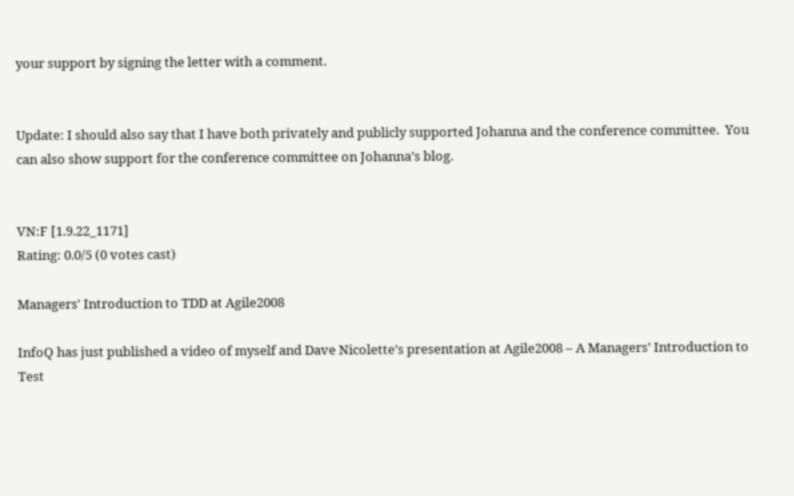your support by signing the letter with a comment.


Update: I should also say that I have both privately and publicly supported Johanna and the conference committee.  You can also show support for the conference committee on Johanna’s blog.


VN:F [1.9.22_1171]
Rating: 0.0/5 (0 votes cast)

Managers' Introduction to TDD at Agile2008

InfoQ has just published a video of myself and Dave Nicolette’s presentation at Agile2008 – A Managers’ Introduction to Test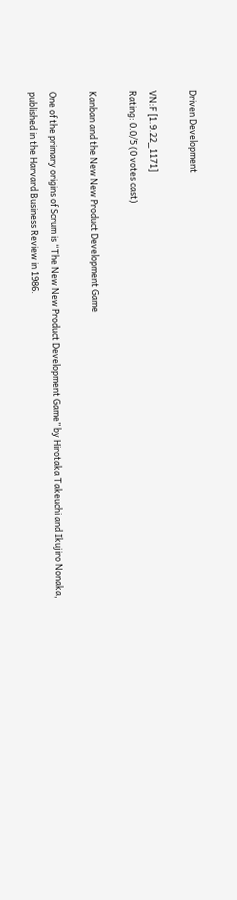Driven Development

VN:F [1.9.22_1171]
Rating: 0.0/5 (0 votes cast)

Kanban and the New New Product Development Game

One of the primary origins of Scrum is “The New New Product Development Game” by Hirotaka Takeuchi and Ikujiro Nonaka, published in the Harvard Business Review in 1986.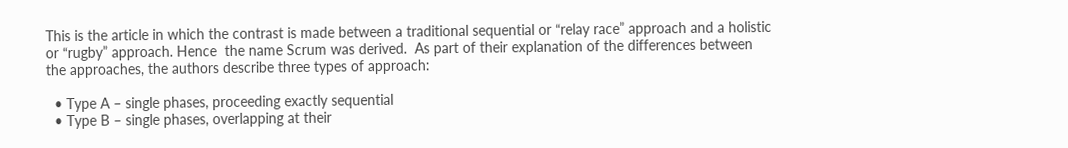This is the article in which the contrast is made between a traditional sequential or “relay race” approach and a holistic or “rugby” approach. Hence  the name Scrum was derived.  As part of their explanation of the differences between the approaches, the authors describe three types of approach:

  • Type A – single phases, proceeding exactly sequential
  • Type B – single phases, overlapping at their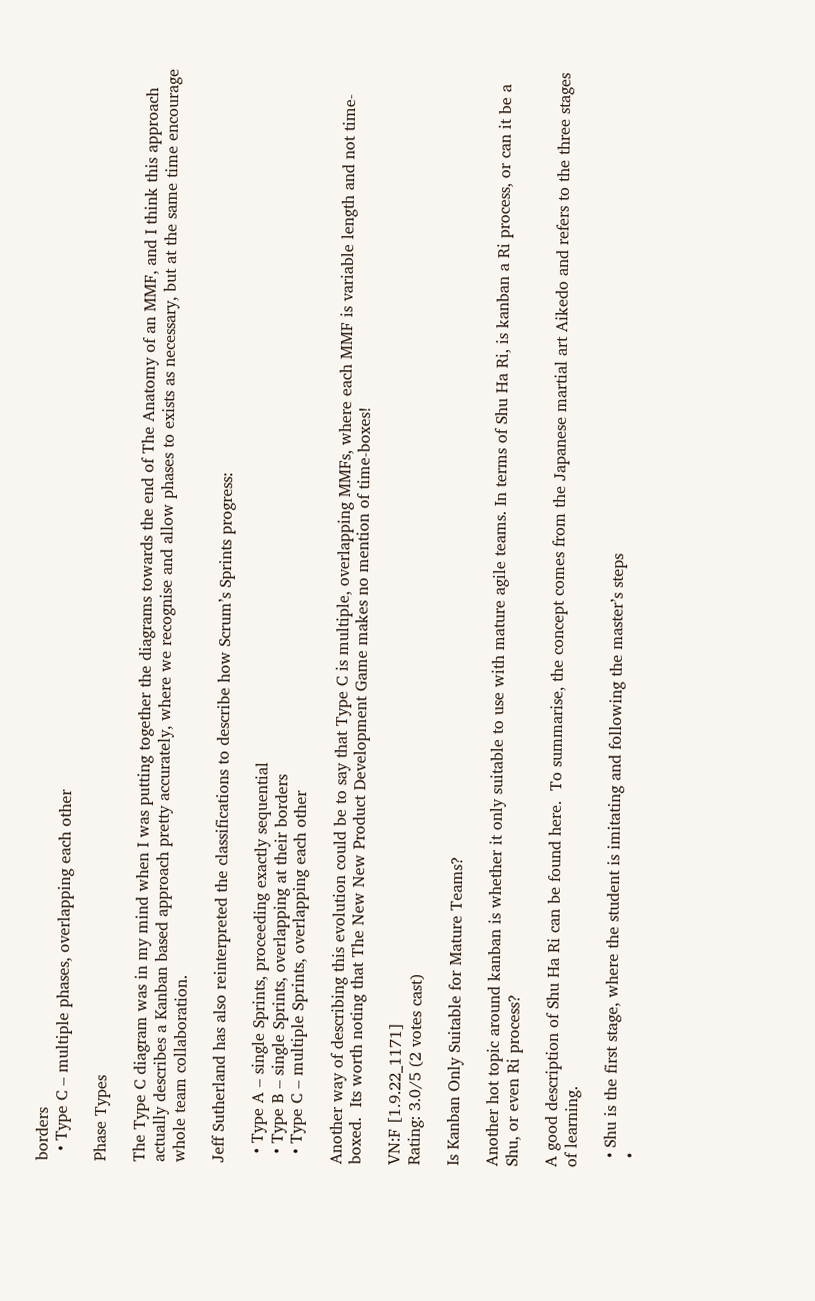borders
  • Type C – multiple phases, overlapping each other

Phase Types

The Type C diagram was in my mind when I was putting together the diagrams towards the end of The Anatomy of an MMF, and I think this approach actually describes a Kanban based approach pretty accurately, where we recognise and allow phases to exists as necessary, but at the same time encourage whole team collaboration.

Jeff Sutherland has also reinterpreted the classifications to describe how Scrum’s Sprints progress:

  • Type A – single Sprints, proceeding exactly sequential
  • Type B – single Sprints, overlapping at their borders
  • Type C – multiple Sprints, overlapping each other

Another way of describing this evolution could be to say that Type C is multiple, overlapping MMFs, where each MMF is variable length and not time-boxed.  Its worth noting that The New New Product Development Game makes no mention of time-boxes!

VN:F [1.9.22_1171]
Rating: 3.0/5 (2 votes cast)

Is Kanban Only Suitable for Mature Teams?

Another hot topic around kanban is whether it only suitable to use with mature agile teams. In terms of Shu Ha Ri, is kanban a Ri process, or can it be a Shu, or even Ri process?

A good description of Shu Ha Ri can be found here.  To summarise, the concept comes from the Japanese martial art Aikedo and refers to the three stages of learning.

  • Shu is the first stage, where the student is imitating and following the master’s steps
  •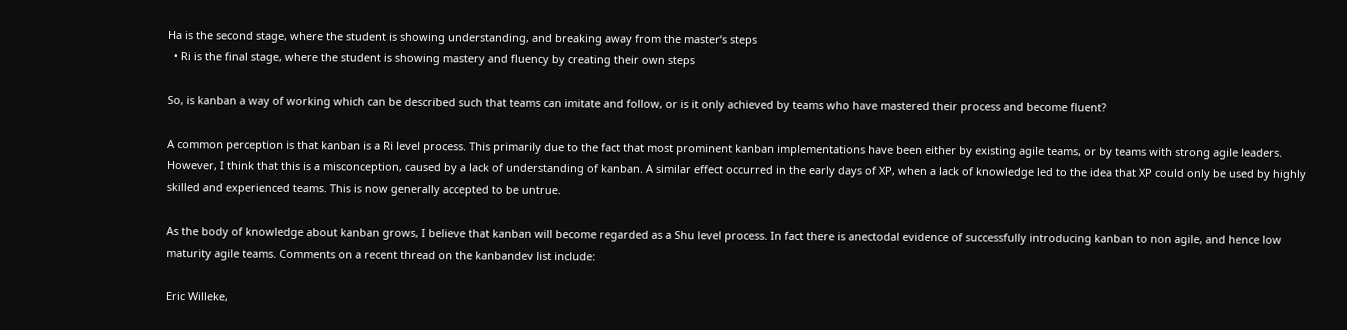Ha is the second stage, where the student is showing understanding, and breaking away from the master’s steps
  • Ri is the final stage, where the student is showing mastery and fluency by creating their own steps

So, is kanban a way of working which can be described such that teams can imitate and follow, or is it only achieved by teams who have mastered their process and become fluent?

A common perception is that kanban is a Ri level process. This primarily due to the fact that most prominent kanban implementations have been either by existing agile teams, or by teams with strong agile leaders. However, I think that this is a misconception, caused by a lack of understanding of kanban. A similar effect occurred in the early days of XP, when a lack of knowledge led to the idea that XP could only be used by highly skilled and experienced teams. This is now generally accepted to be untrue.

As the body of knowledge about kanban grows, I believe that kanban will become regarded as a Shu level process. In fact there is anectodal evidence of successfully introducing kanban to non agile, and hence low maturity agile teams. Comments on a recent thread on the kanbandev list include:

Eric Willeke,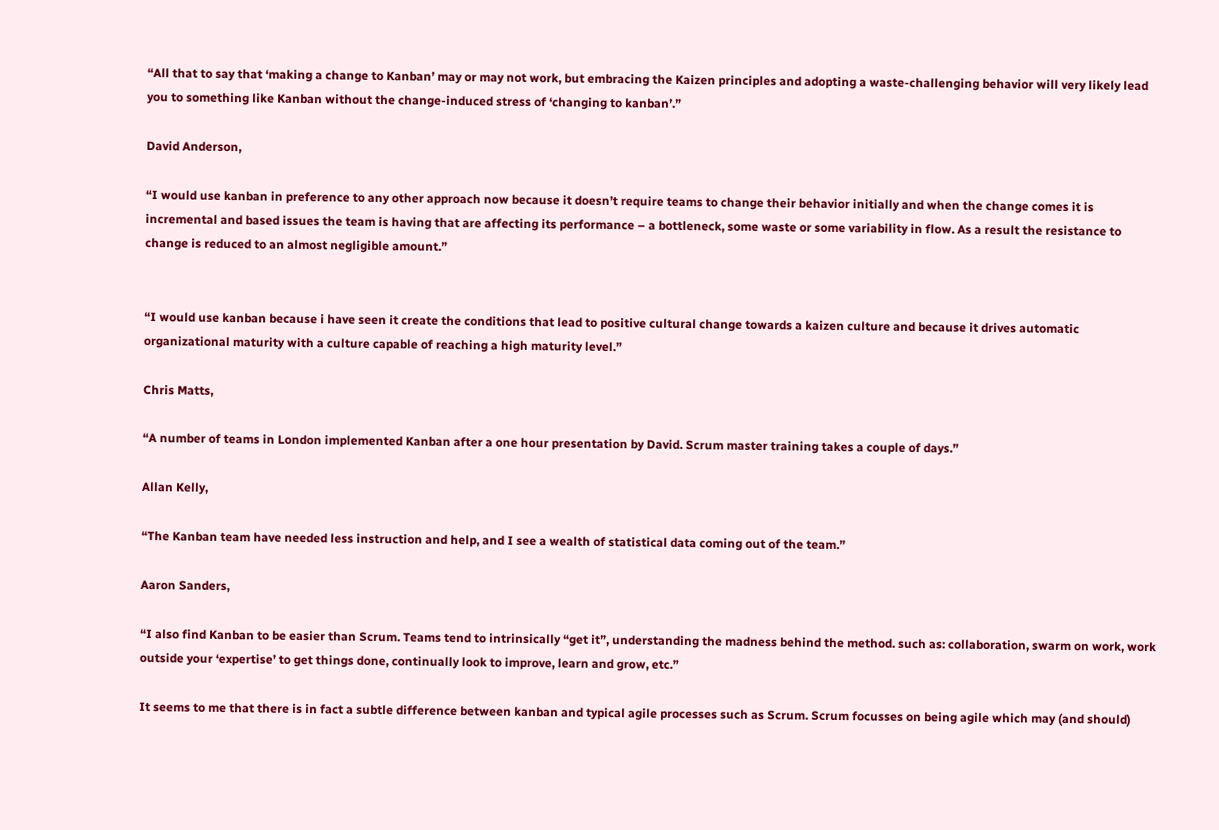“All that to say that ‘making a change to Kanban’ may or may not work, but embracing the Kaizen principles and adopting a waste-challenging behavior will very likely lead you to something like Kanban without the change-induced stress of ‘changing to kanban’.”

David Anderson,

“I would use kanban in preference to any other approach now because it doesn’t require teams to change their behavior initially and when the change comes it is incremental and based issues the team is having that are affecting its performance – a bottleneck, some waste or some variability in flow. As a result the resistance to change is reduced to an almost negligible amount.”


“I would use kanban because i have seen it create the conditions that lead to positive cultural change towards a kaizen culture and because it drives automatic organizational maturity with a culture capable of reaching a high maturity level.”

Chris Matts,

“A number of teams in London implemented Kanban after a one hour presentation by David. Scrum master training takes a couple of days.”

Allan Kelly,

“The Kanban team have needed less instruction and help, and I see a wealth of statistical data coming out of the team.”

Aaron Sanders,

“I also find Kanban to be easier than Scrum. Teams tend to intrinsically “get it”, understanding the madness behind the method. such as: collaboration, swarm on work, work outside your ‘expertise’ to get things done, continually look to improve, learn and grow, etc.”

It seems to me that there is in fact a subtle difference between kanban and typical agile processes such as Scrum. Scrum focusses on being agile which may (and should)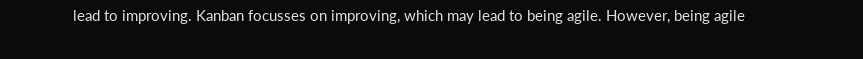lead to improving. Kanban focusses on improving, which may lead to being agile. However, being agile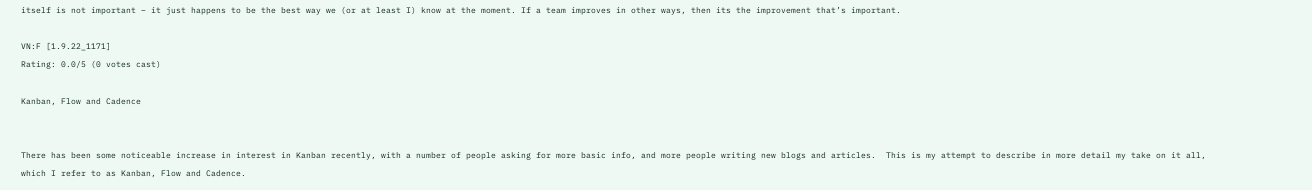itself is not important – it just happens to be the best way we (or at least I) know at the moment. If a team improves in other ways, then its the improvement that’s important.

VN:F [1.9.22_1171]
Rating: 0.0/5 (0 votes cast)

Kanban, Flow and Cadence


There has been some noticeable increase in interest in Kanban recently, with a number of people asking for more basic info, and more people writing new blogs and articles.  This is my attempt to describe in more detail my take on it all, which I refer to as Kanban, Flow and Cadence.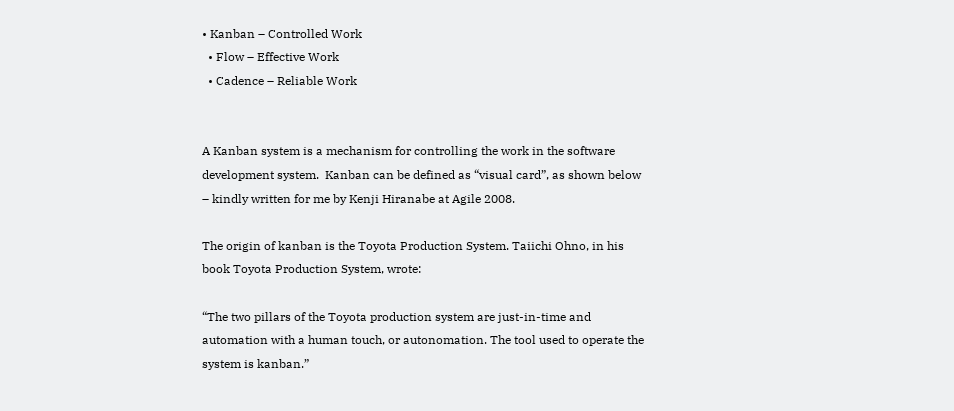• Kanban – Controlled Work
  • Flow – Effective Work
  • Cadence – Reliable Work


A Kanban system is a mechanism for controlling the work in the software development system.  Kanban can be defined as “visual card”, as shown below – kindly written for me by Kenji Hiranabe at Agile 2008.

The origin of kanban is the Toyota Production System. Taiichi Ohno, in his book Toyota Production System, wrote:

“The two pillars of the Toyota production system are just-in-time and automation with a human touch, or autonomation. The tool used to operate the system is kanban.”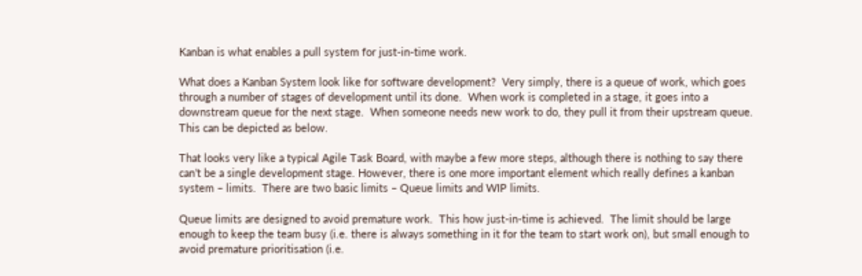Kanban is what enables a pull system for just-in-time work.

What does a Kanban System look like for software development?  Very simply, there is a queue of work, which goes through a number of stages of development until its done.  When work is completed in a stage, it goes into a downstream queue for the next stage.  When someone needs new work to do, they pull it from their upstream queue.  This can be depicted as below.

That looks very like a typical Agile Task Board, with maybe a few more steps, although there is nothing to say there can’t be a single development stage. However, there is one more important element which really defines a kanban system – limits.  There are two basic limits – Queue limits and WIP limits.

Queue limits are designed to avoid premature work.  This how just-in-time is achieved.  The limit should be large enough to keep the team busy (i.e. there is always something in it for the team to start work on), but small enough to avoid premature prioritisation (i.e.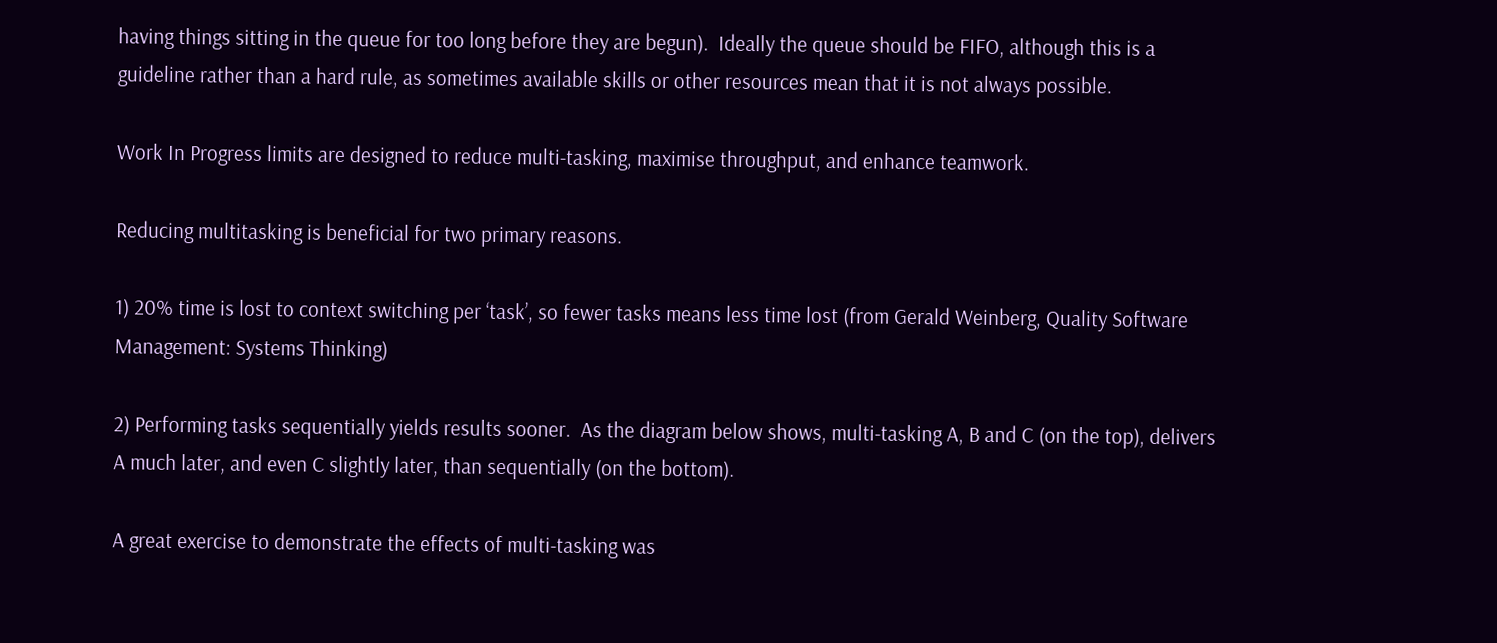having things sitting in the queue for too long before they are begun).  Ideally the queue should be FIFO, although this is a guideline rather than a hard rule, as sometimes available skills or other resources mean that it is not always possible.

Work In Progress limits are designed to reduce multi-tasking, maximise throughput, and enhance teamwork.

Reducing multitasking is beneficial for two primary reasons.

1) 20% time is lost to context switching per ‘task’, so fewer tasks means less time lost (from Gerald Weinberg, Quality Software Management: Systems Thinking)

2) Performing tasks sequentially yields results sooner.  As the diagram below shows, multi-tasking A, B and C (on the top), delivers A much later, and even C slightly later, than sequentially (on the bottom).

A great exercise to demonstrate the effects of multi-tasking was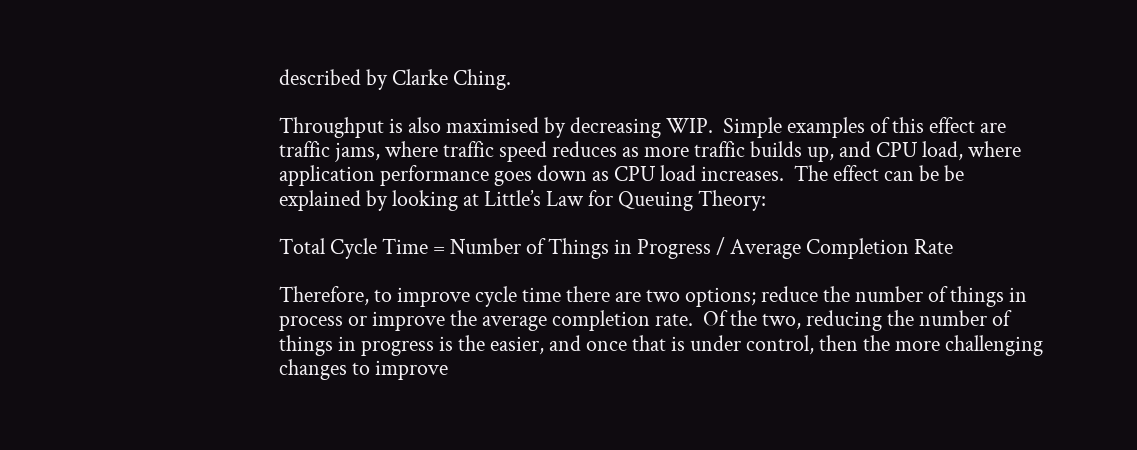described by Clarke Ching.

Throughput is also maximised by decreasing WIP.  Simple examples of this effect are traffic jams, where traffic speed reduces as more traffic builds up, and CPU load, where application performance goes down as CPU load increases.  The effect can be be explained by looking at Little’s Law for Queuing Theory:

Total Cycle Time = Number of Things in Progress / Average Completion Rate

Therefore, to improve cycle time there are two options; reduce the number of things in process or improve the average completion rate.  Of the two, reducing the number of things in progress is the easier, and once that is under control, then the more challenging changes to improve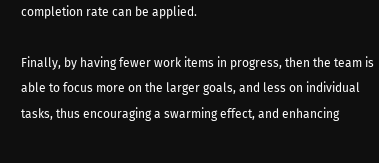completion rate can be applied.

Finally, by having fewer work items in progress, then the team is able to focus more on the larger goals, and less on individual tasks, thus encouraging a swarming effect, and enhancing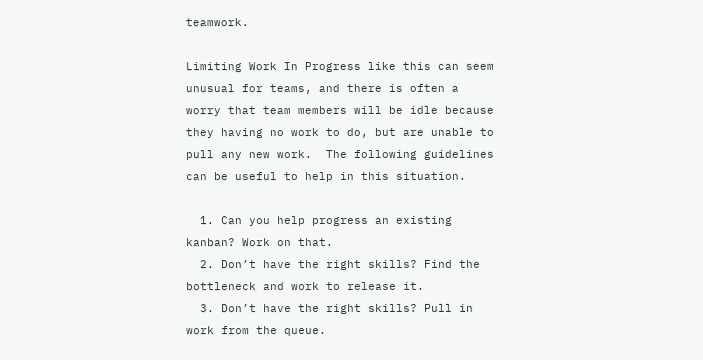teamwork.

Limiting Work In Progress like this can seem unusual for teams, and there is often a worry that team members will be idle because they having no work to do, but are unable to pull any new work.  The following guidelines can be useful to help in this situation.

  1. Can you help progress an existing kanban? Work on that.
  2. Don’t have the right skills? Find the bottleneck and work to release it.
  3. Don’t have the right skills? Pull in work from the queue.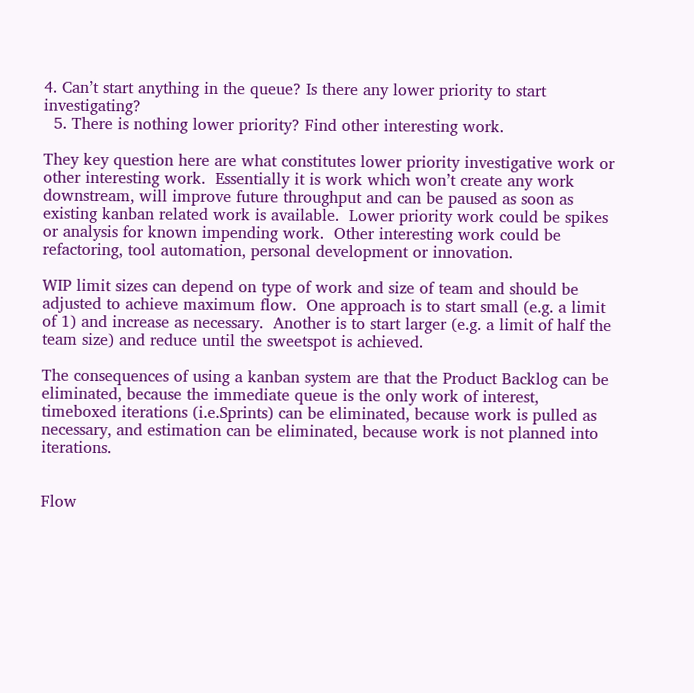4. Can’t start anything in the queue? Is there any lower priority to start investigating?
  5. There is nothing lower priority? Find other interesting work.

They key question here are what constitutes lower priority investigative work or other interesting work.  Essentially it is work which won’t create any work downstream, will improve future throughput and can be paused as soon as existing kanban related work is available.  Lower priority work could be spikes or analysis for known impending work.  Other interesting work could be refactoring, tool automation, personal development or innovation.

WIP limit sizes can depend on type of work and size of team and should be adjusted to achieve maximum flow.  One approach is to start small (e.g. a limit of 1) and increase as necessary.  Another is to start larger (e.g. a limit of half the team size) and reduce until the sweetspot is achieved.

The consequences of using a kanban system are that the Product Backlog can be eliminated, because the immediate queue is the only work of interest, timeboxed iterations (i.e.Sprints) can be eliminated, because work is pulled as necessary, and estimation can be eliminated, because work is not planned into iterations.


Flow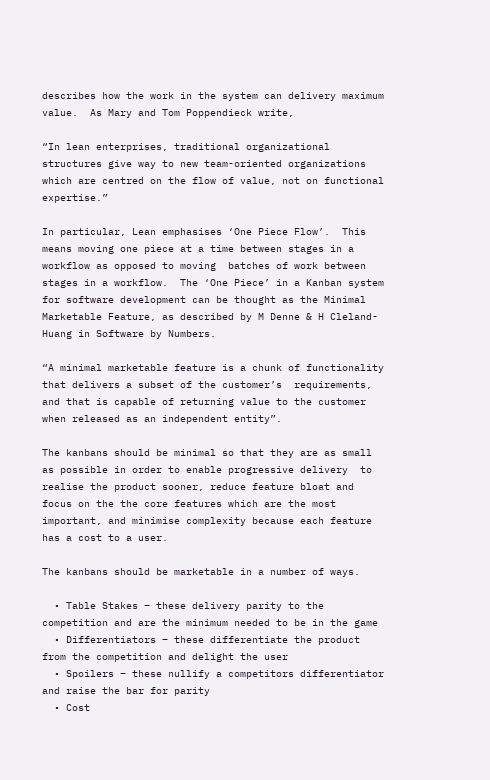describes how the work in the system can delivery maximum value.  As Mary and Tom Poppendieck write,

“In lean enterprises, traditional organizational structures give way to new team-oriented organizations which are centred on the flow of value, not on functional expertise.”

In particular, Lean emphasises ‘One Piece Flow’.  This means moving one piece at a time between stages in a workflow as opposed to moving  batches of work between stages in a workflow.  The ‘One Piece’ in a Kanban system for software development can be thought as the Minimal Marketable Feature, as described by M Denne & H Cleland-Huang in Software by Numbers.

“A minimal marketable feature is a chunk of functionality that delivers a subset of the customer’s  requirements, and that is capable of returning value to the customer when released as an independent entity”.

The kanbans should be minimal so that they are as small as possible in order to enable progressive delivery  to realise the product sooner, reduce feature bloat and focus on the the core features which are the most important, and minimise complexity because each feature has a cost to a user.

The kanbans should be marketable in a number of ways.

  • Table Stakes – these delivery parity to the competition and are the minimum needed to be in the game
  • Differentiators – these differentiate the product from the competition and delight the user
  • Spoilers – these nullify a competitors differentiator and raise the bar for parity
  • Cost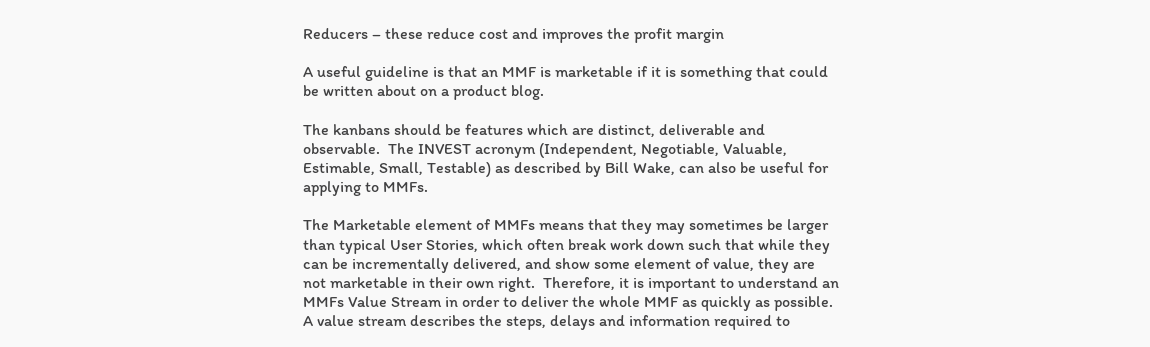Reducers – these reduce cost and improves the profit margin

A useful guideline is that an MMF is marketable if it is something that could be written about on a product blog.

The kanbans should be features which are distinct, deliverable and observable.  The INVEST acronym (Independent, Negotiable, Valuable, Estimable, Small, Testable) as described by Bill Wake, can also be useful for applying to MMFs.

The Marketable element of MMFs means that they may sometimes be larger than typical User Stories, which often break work down such that while they can be incrementally delivered, and show some element of value, they are not marketable in their own right.  Therefore, it is important to understand an MMFs Value Stream in order to deliver the whole MMF as quickly as possible.  A value stream describes the steps, delays and information required to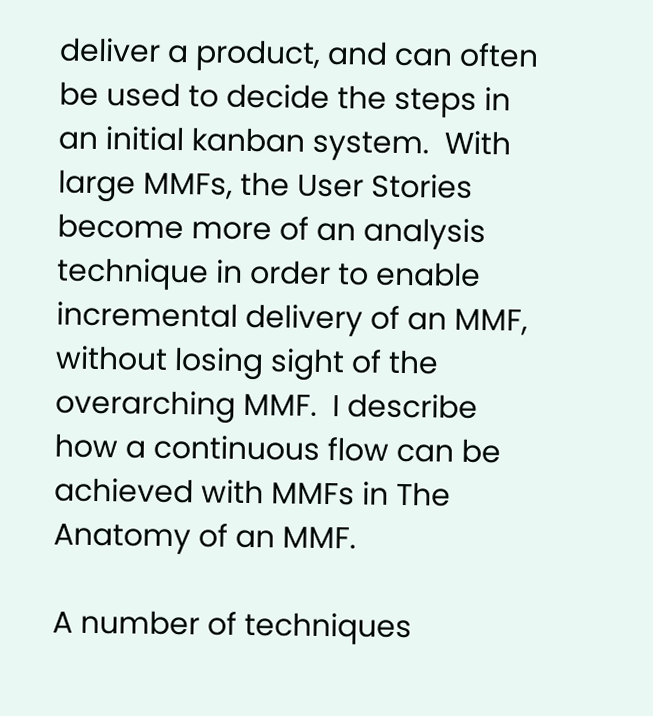deliver a product, and can often be used to decide the steps in an initial kanban system.  With large MMFs, the User Stories become more of an analysis technique in order to enable incremental delivery of an MMF, without losing sight of the overarching MMF.  I describe how a continuous flow can be achieved with MMFs in The Anatomy of an MMF.

A number of techniques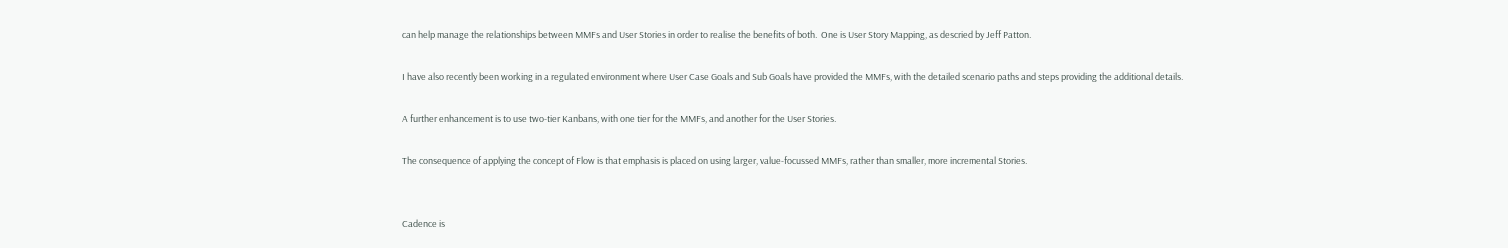can help manage the relationships between MMFs and User Stories in order to realise the benefits of both.  One is User Story Mapping, as descried by Jeff Patton.

I have also recently been working in a regulated environment where User Case Goals and Sub Goals have provided the MMFs, with the detailed scenario paths and steps providing the additional details.

A further enhancement is to use two-tier Kanbans, with one tier for the MMFs, and another for the User Stories.

The consequence of applying the concept of Flow is that emphasis is placed on using larger, value-focussed MMFs, rather than smaller, more incremental Stories.


Cadence is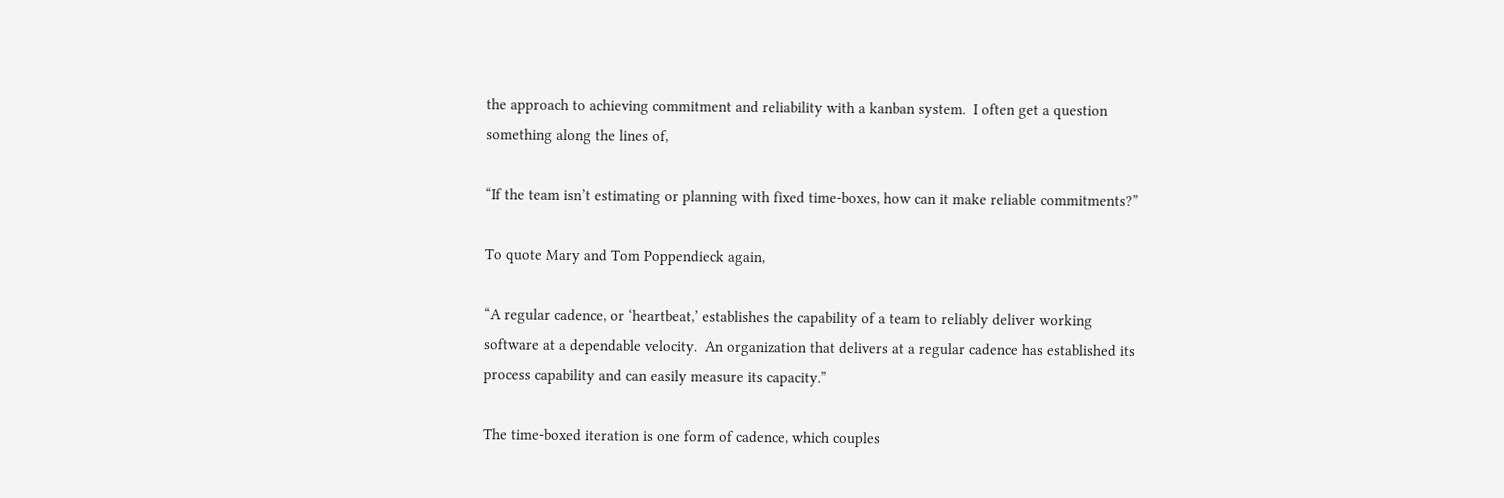the approach to achieving commitment and reliability with a kanban system.  I often get a question something along the lines of,

“If the team isn’t estimating or planning with fixed time-boxes, how can it make reliable commitments?”

To quote Mary and Tom Poppendieck again,

“A regular cadence, or ‘heartbeat,’ establishes the capability of a team to reliably deliver working software at a dependable velocity.  An organization that delivers at a regular cadence has established its process capability and can easily measure its capacity.”

The time-boxed iteration is one form of cadence, which couples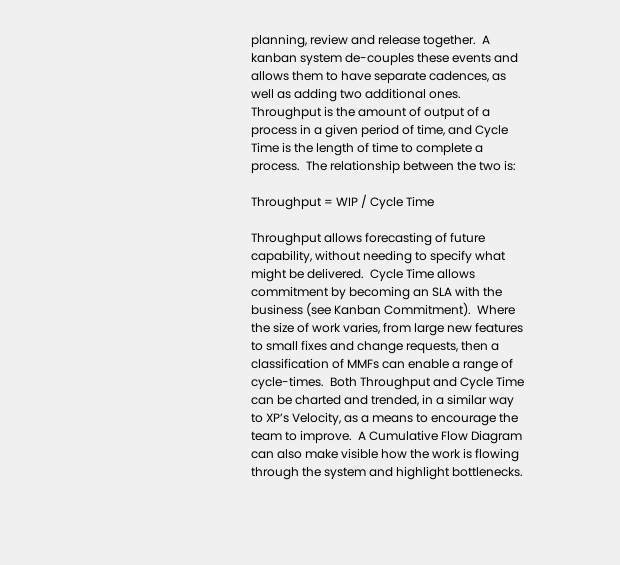planning, review and release together.  A kanban system de-couples these events and allows them to have separate cadences, as well as adding two additional ones.  Throughput is the amount of output of a process in a given period of time, and Cycle Time is the length of time to complete a process.  The relationship between the two is:

Throughput = WIP / Cycle Time

Throughput allows forecasting of future capability, without needing to specify what might be delivered.  Cycle Time allows commitment by becoming an SLA with the business (see Kanban Commitment).  Where the size of work varies, from large new features to small fixes and change requests, then a classification of MMFs can enable a range of cycle-times.  Both Throughput and Cycle Time can be charted and trended, in a similar way to XP’s Velocity, as a means to encourage the team to improve.  A Cumulative Flow Diagram can also make visible how the work is flowing through the system and highlight bottlenecks.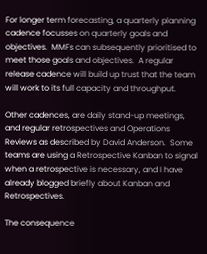For longer term forecasting, a quarterly planning cadence focusses on quarterly goals and objectives.  MMFs can subsequently prioritised to meet those goals and objectives.  A regular release cadence will build up trust that the team will work to its full capacity and throughput.

Other cadences, are daily stand-up meetings, and regular retrospectives and Operations Reviews as described by David Anderson.  Some teams are using a Retrospective Kanban to signal when a retrospective is necessary, and I have already blogged briefly about Kanban and Retrospectives.

The consequence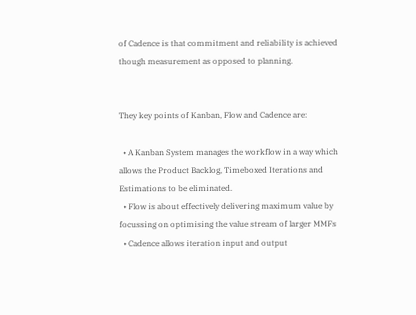of Cadence is that commitment and reliability is achieved though measurement as opposed to planning.


They key points of Kanban, Flow and Cadence are:

  • A Kanban System manages the workflow in a way which allows the Product Backlog, Timeboxed Iterations and Estimations to be eliminated.
  • Flow is about effectively delivering maximum value by focussing on optimising the value stream of larger MMFs
  • Cadence allows iteration input and output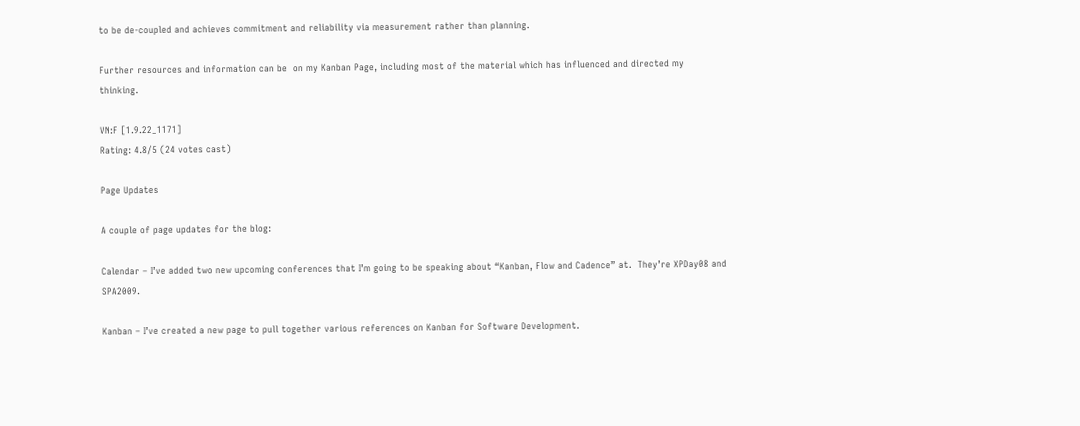to be de-coupled and achieves commitment and reliability via measurement rather than planning.

Further resources and information can be  on my Kanban Page, including most of the material which has influenced and directed my thinking.

VN:F [1.9.22_1171]
Rating: 4.8/5 (24 votes cast)

Page Updates

A couple of page updates for the blog:

Calendar – I’ve added two new upcoming conferences that I’m going to be speaking about “Kanban, Flow and Cadence” at.  They’re XPDay08 and SPA2009.

Kanban – I’ve created a new page to pull together various references on Kanban for Software Development.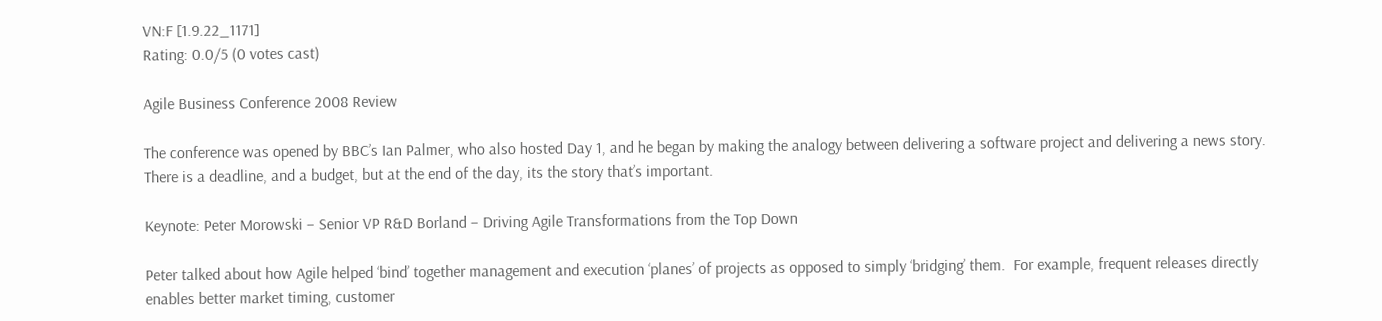VN:F [1.9.22_1171]
Rating: 0.0/5 (0 votes cast)

Agile Business Conference 2008 Review

The conference was opened by BBC’s Ian Palmer, who also hosted Day 1, and he began by making the analogy between delivering a software project and delivering a news story.  There is a deadline, and a budget, but at the end of the day, its the story that’s important.

Keynote: Peter Morowski – Senior VP R&D Borland – Driving Agile Transformations from the Top Down

Peter talked about how Agile helped ‘bind’ together management and execution ‘planes’ of projects as opposed to simply ‘bridging’ them.  For example, frequent releases directly enables better market timing, customer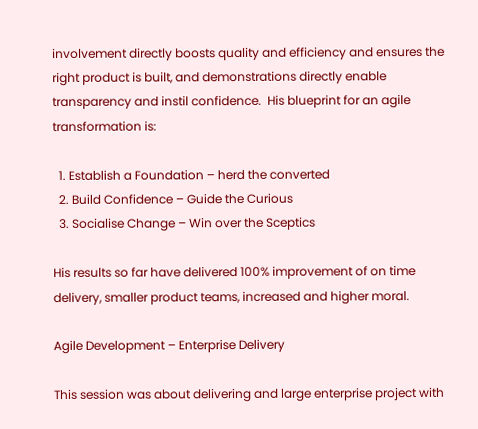involvement directly boosts quality and efficiency and ensures the right product is built, and demonstrations directly enable transparency and instil confidence.  His blueprint for an agile transformation is:

  1. Establish a Foundation – herd the converted
  2. Build Confidence – Guide the Curious
  3. Socialise Change – Win over the Sceptics

His results so far have delivered 100% improvement of on time delivery, smaller product teams, increased and higher moral.

Agile Development – Enterprise Delivery

This session was about delivering and large enterprise project with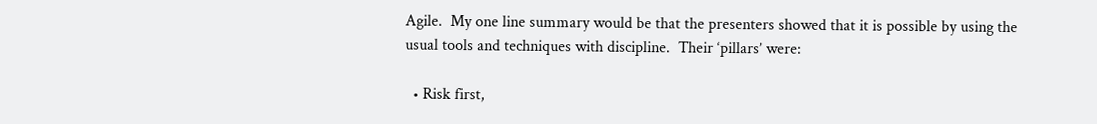Agile.  My one line summary would be that the presenters showed that it is possible by using the usual tools and techniques with discipline.  Their ‘pillars’ were:

  • Risk first,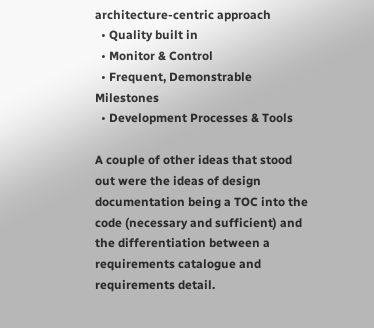architecture-centric approach
  • Quality built in
  • Monitor & Control
  • Frequent, Demonstrable Milestones
  • Development Processes & Tools

A couple of other ideas that stood out were the ideas of design documentation being a TOC into the code (necessary and sufficient) and the differentiation between a requirements catalogue and requirements detail.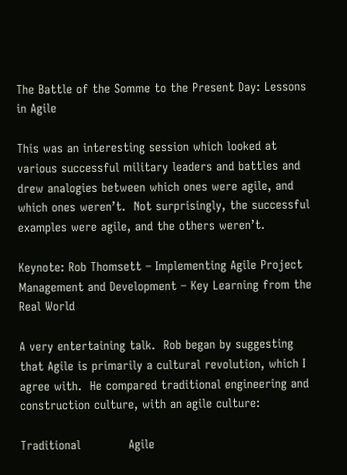The Battle of the Somme to the Present Day: Lessons in Agile

This was an interesting session which looked at various successful military leaders and battles and drew analogies between which ones were agile, and which ones weren’t.  Not surprisingly, the successful examples were agile, and the others weren’t.

Keynote: Rob Thomsett – Implementing Agile Project Management and Development – Key Learning from the Real World

A very entertaining talk.  Rob began by suggesting that Agile is primarily a cultural revolution, which I agree with.  He compared traditional engineering and construction culture, with an agile culture:

Traditional            Agile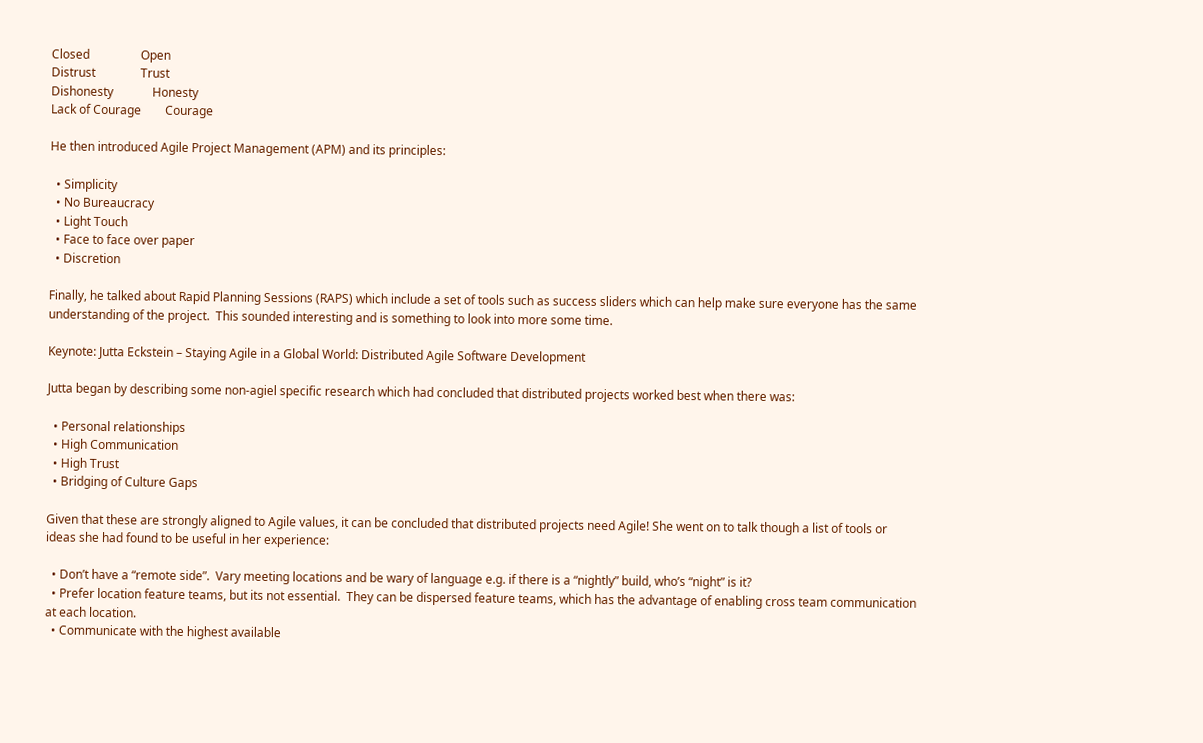Closed                 Open
Distrust               Trust
Dishonesty             Honesty
Lack of Courage        Courage

He then introduced Agile Project Management (APM) and its principles:

  • Simplicity
  • No Bureaucracy
  • Light Touch
  • Face to face over paper
  • Discretion

Finally, he talked about Rapid Planning Sessions (RAPS) which include a set of tools such as success sliders which can help make sure everyone has the same understanding of the project.  This sounded interesting and is something to look into more some time.

Keynote: Jutta Eckstein – Staying Agile in a Global World: Distributed Agile Software Development

Jutta began by describing some non-agiel specific research which had concluded that distributed projects worked best when there was:

  • Personal relationships
  • High Communication
  • High Trust
  • Bridging of Culture Gaps

Given that these are strongly aligned to Agile values, it can be concluded that distributed projects need Agile! She went on to talk though a list of tools or ideas she had found to be useful in her experience:

  • Don’t have a “remote side”.  Vary meeting locations and be wary of language e.g. if there is a “nightly” build, who’s “night” is it?
  • Prefer location feature teams, but its not essential.  They can be dispersed feature teams, which has the advantage of enabling cross team communication at each location.
  • Communicate with the highest available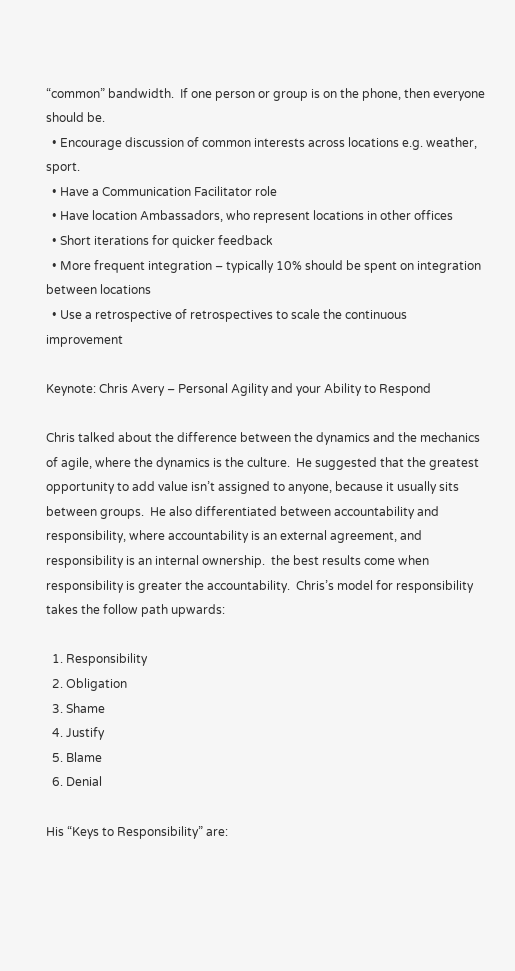“common” bandwidth.  If one person or group is on the phone, then everyone should be.
  • Encourage discussion of common interests across locations e.g. weather, sport.
  • Have a Communication Facilitator role
  • Have location Ambassadors, who represent locations in other offices
  • Short iterations for quicker feedback
  • More frequent integration – typically 10% should be spent on integration between locations
  • Use a retrospective of retrospectives to scale the continuous improvement

Keynote: Chris Avery – Personal Agility and your Ability to Respond

Chris talked about the difference between the dynamics and the mechanics of agile, where the dynamics is the culture.  He suggested that the greatest opportunity to add value isn’t assigned to anyone, because it usually sits between groups.  He also differentiated between accountability and responsibility, where accountability is an external agreement, and responsibility is an internal ownership.  the best results come when responsibility is greater the accountability.  Chris’s model for responsibility takes the follow path upwards:

  1. Responsibility
  2. Obligation
  3. Shame
  4. Justify
  5. Blame
  6. Denial

His “Keys to Responsibility” are: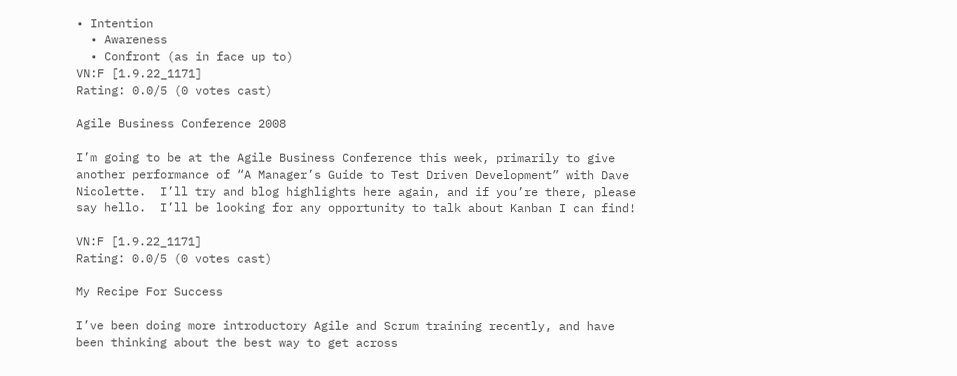• Intention
  • Awareness
  • Confront (as in face up to)
VN:F [1.9.22_1171]
Rating: 0.0/5 (0 votes cast)

Agile Business Conference 2008

I’m going to be at the Agile Business Conference this week, primarily to give another performance of “A Manager’s Guide to Test Driven Development” with Dave Nicolette.  I’ll try and blog highlights here again, and if you’re there, please say hello.  I’ll be looking for any opportunity to talk about Kanban I can find!

VN:F [1.9.22_1171]
Rating: 0.0/5 (0 votes cast)

My Recipe For Success

I’ve been doing more introductory Agile and Scrum training recently, and have been thinking about the best way to get across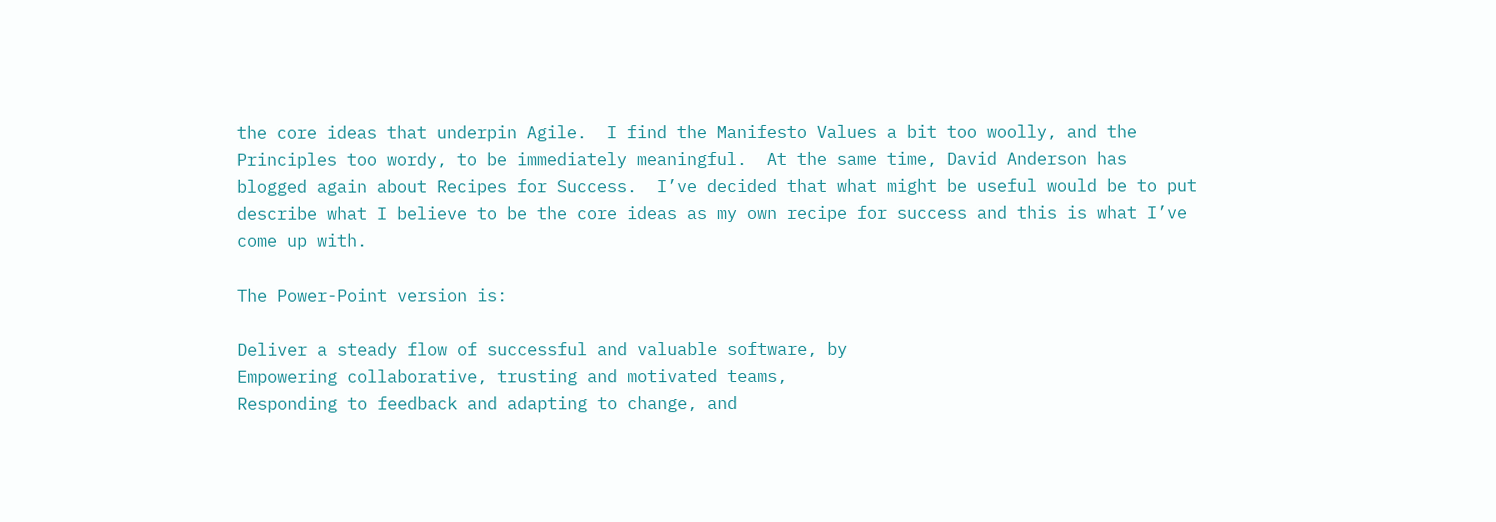the core ideas that underpin Agile.  I find the Manifesto Values a bit too woolly, and the Principles too wordy, to be immediately meaningful.  At the same time, David Anderson has blogged again about Recipes for Success.  I’ve decided that what might be useful would be to put describe what I believe to be the core ideas as my own recipe for success and this is what I’ve come up with.

The Power-Point version is:

Deliver a steady flow of successful and valuable software, by
Empowering collaborative, trusting and motivated teams,
Responding to feedback and adapting to change, and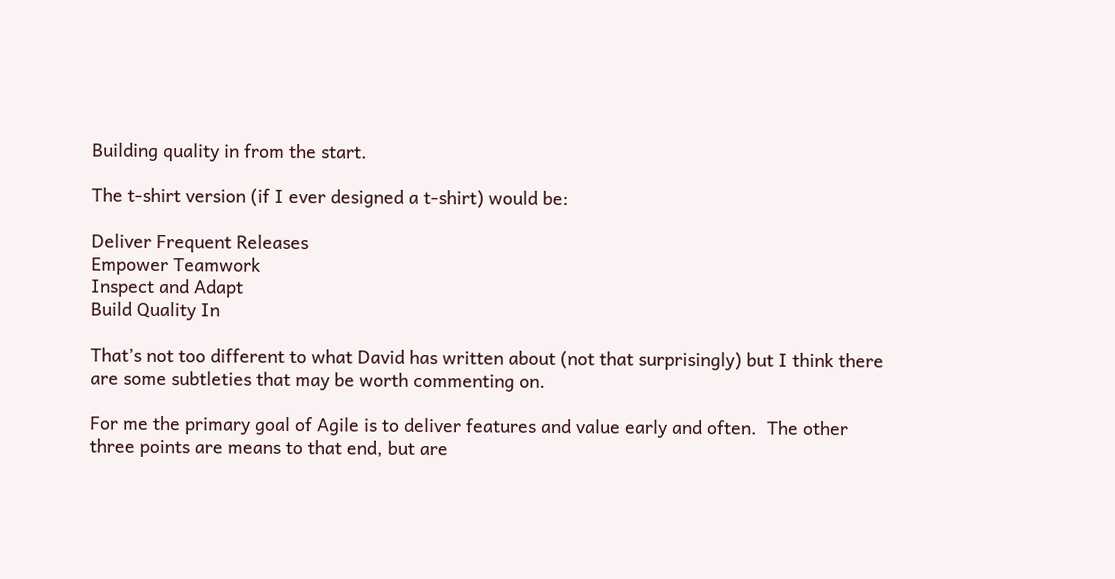Building quality in from the start.

The t-shirt version (if I ever designed a t-shirt) would be:

Deliver Frequent Releases
Empower Teamwork
Inspect and Adapt
Build Quality In

That’s not too different to what David has written about (not that surprisingly) but I think there are some subtleties that may be worth commenting on.

For me the primary goal of Agile is to deliver features and value early and often.  The other three points are means to that end, but are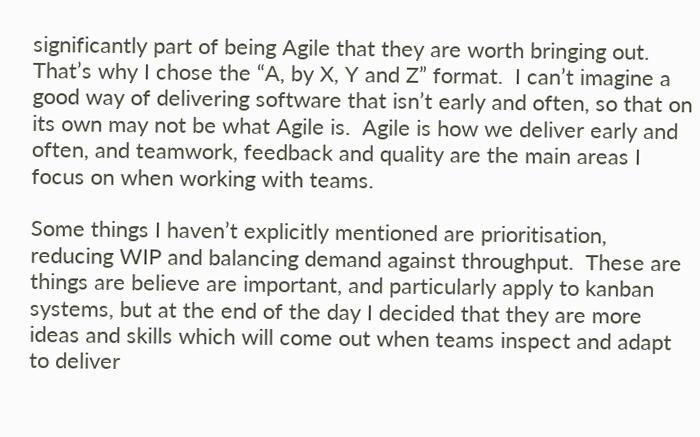significantly part of being Agile that they are worth bringing out.  That’s why I chose the “A, by X, Y and Z” format.  I can’t imagine a good way of delivering software that isn’t early and often, so that on its own may not be what Agile is.  Agile is how we deliver early and often, and teamwork, feedback and quality are the main areas I focus on when working with teams.

Some things I haven’t explicitly mentioned are prioritisation, reducing WIP and balancing demand against throughput.  These are things are believe are important, and particularly apply to kanban systems, but at the end of the day I decided that they are more ideas and skills which will come out when teams inspect and adapt to deliver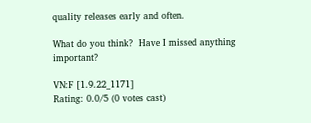quality releases early and often.

What do you think?  Have I missed anything important?

VN:F [1.9.22_1171]
Rating: 0.0/5 (0 votes cast)